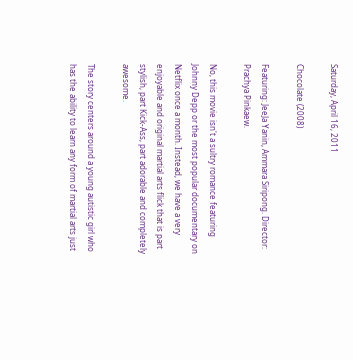Saturday, April 16, 2011

Chocolate (2008)

Featuring: JeeJa Yanin, Ammara Siripong. Director: Prachya Pinkaew.

No, this movie isn't a sultry romance featuring Johnny Depp or the most popular documentary on Netflix once a month. Instead, we have a very enjoyable and original martial arts flick that is part stylish, part Kick-Ass, part adorable and completely awesome.

The story centers around a young autistic girl who has the ability to learn any form of martial arts just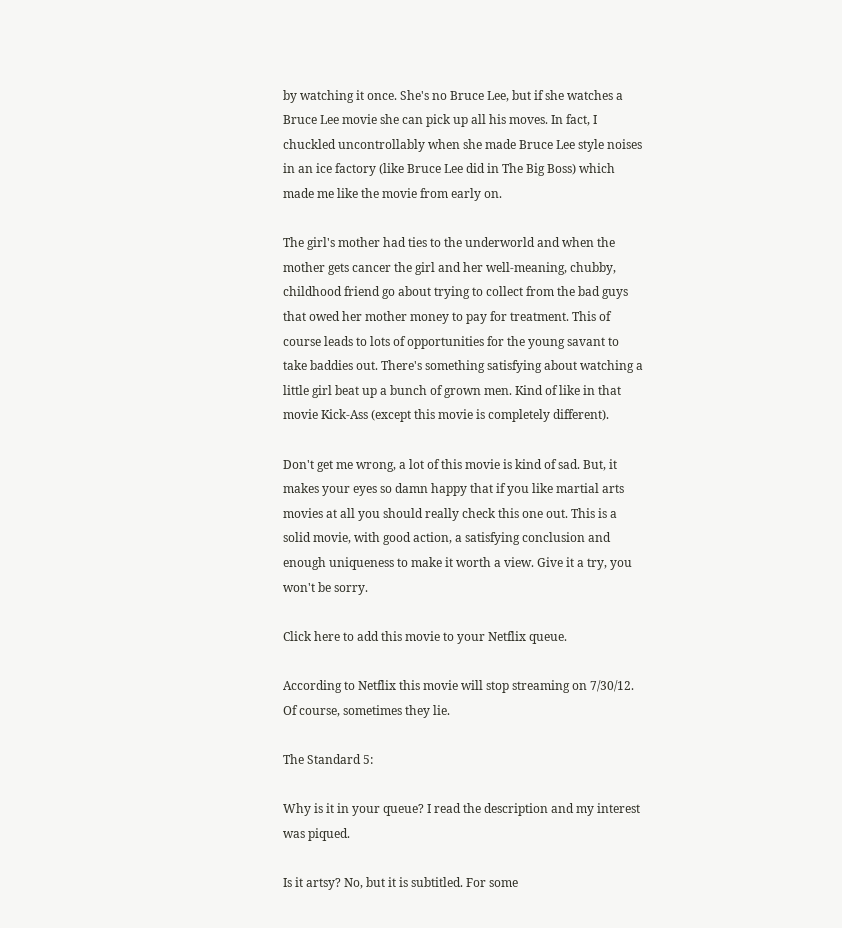by watching it once. She's no Bruce Lee, but if she watches a Bruce Lee movie she can pick up all his moves. In fact, I chuckled uncontrollably when she made Bruce Lee style noises in an ice factory (like Bruce Lee did in The Big Boss) which made me like the movie from early on.

The girl's mother had ties to the underworld and when the mother gets cancer the girl and her well-meaning, chubby, childhood friend go about trying to collect from the bad guys that owed her mother money to pay for treatment. This of course leads to lots of opportunities for the young savant to take baddies out. There's something satisfying about watching a little girl beat up a bunch of grown men. Kind of like in that movie Kick-Ass (except this movie is completely different).

Don't get me wrong, a lot of this movie is kind of sad. But, it makes your eyes so damn happy that if you like martial arts movies at all you should really check this one out. This is a solid movie, with good action, a satisfying conclusion and enough uniqueness to make it worth a view. Give it a try, you won't be sorry.

Click here to add this movie to your Netflix queue.

According to Netflix this movie will stop streaming on 7/30/12. Of course, sometimes they lie.

The Standard 5:

Why is it in your queue? I read the description and my interest was piqued.

Is it artsy? No, but it is subtitled. For some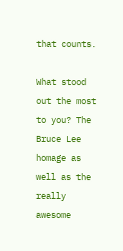that counts.

What stood out the most to you? The Bruce Lee homage as well as the really awesome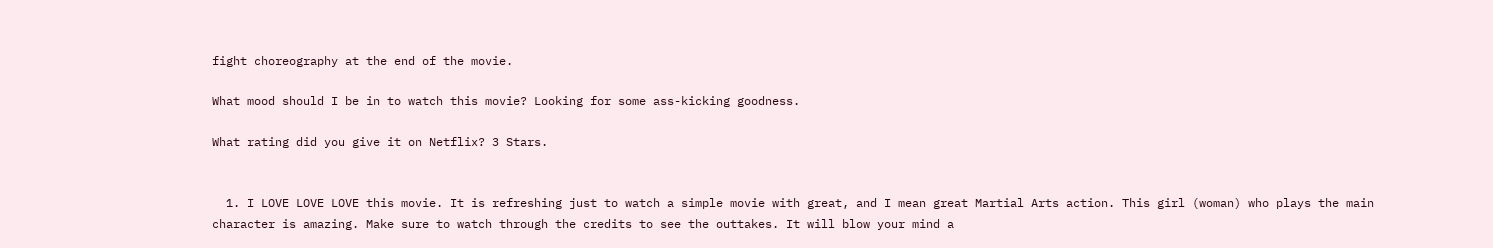fight choreography at the end of the movie.

What mood should I be in to watch this movie? Looking for some ass-kicking goodness.

What rating did you give it on Netflix? 3 Stars.


  1. I LOVE LOVE LOVE this movie. It is refreshing just to watch a simple movie with great, and I mean great Martial Arts action. This girl (woman) who plays the main character is amazing. Make sure to watch through the credits to see the outtakes. It will blow your mind a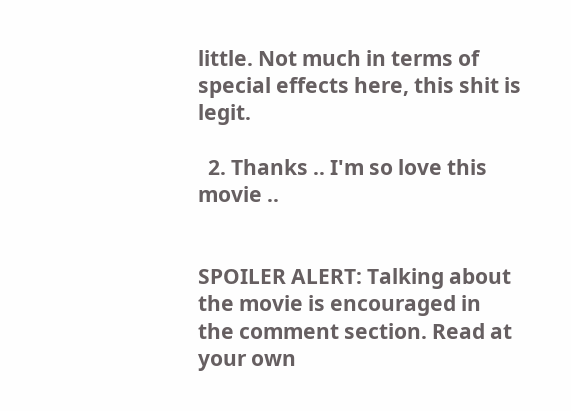little. Not much in terms of special effects here, this shit is legit.

  2. Thanks .. I'm so love this movie ..


SPOILER ALERT: Talking about the movie is encouraged in the comment section. Read at your own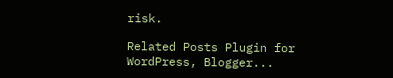risk.

Related Posts Plugin for WordPress, Blogger...